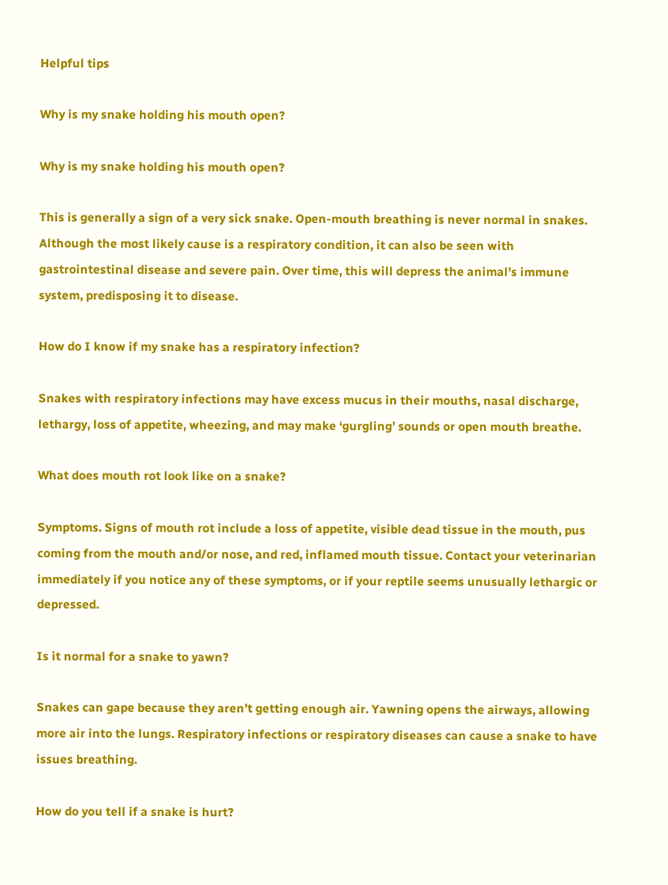Helpful tips

Why is my snake holding his mouth open?

Why is my snake holding his mouth open?

This is generally a sign of a very sick snake. Open-mouth breathing is never normal in snakes. Although the most likely cause is a respiratory condition, it can also be seen with gastrointestinal disease and severe pain. Over time, this will depress the animal’s immune system, predisposing it to disease.

How do I know if my snake has a respiratory infection?

Snakes with respiratory infections may have excess mucus in their mouths, nasal discharge, lethargy, loss of appetite, wheezing, and may make ‘gurgling’ sounds or open mouth breathe.

What does mouth rot look like on a snake?

Symptoms. Signs of mouth rot include a loss of appetite, visible dead tissue in the mouth, pus coming from the mouth and/or nose, and red, inflamed mouth tissue. Contact your veterinarian immediately if you notice any of these symptoms, or if your reptile seems unusually lethargic or depressed.

Is it normal for a snake to yawn?

Snakes can gape because they aren’t getting enough air. Yawning opens the airways, allowing more air into the lungs. Respiratory infections or respiratory diseases can cause a snake to have issues breathing.

How do you tell if a snake is hurt?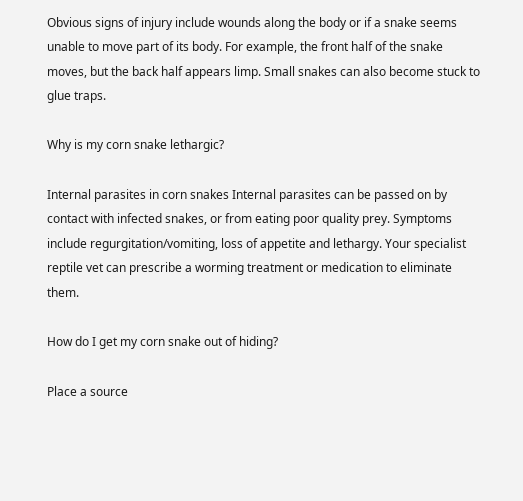Obvious signs of injury include wounds along the body or if a snake seems unable to move part of its body. For example, the front half of the snake moves, but the back half appears limp. Small snakes can also become stuck to glue traps.

Why is my corn snake lethargic?

Internal parasites in corn snakes Internal parasites can be passed on by contact with infected snakes, or from eating poor quality prey. Symptoms include regurgitation/vomiting, loss of appetite and lethargy. Your specialist reptile vet can prescribe a worming treatment or medication to eliminate them.

How do I get my corn snake out of hiding?

Place a source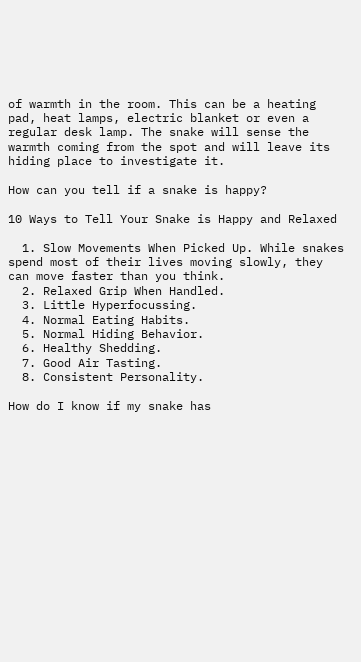of warmth in the room. This can be a heating pad, heat lamps, electric blanket or even a regular desk lamp. The snake will sense the warmth coming from the spot and will leave its hiding place to investigate it.

How can you tell if a snake is happy?

10 Ways to Tell Your Snake is Happy and Relaxed

  1. Slow Movements When Picked Up. While snakes spend most of their lives moving slowly, they can move faster than you think.
  2. Relaxed Grip When Handled.
  3. Little Hyperfocussing.
  4. Normal Eating Habits.
  5. Normal Hiding Behavior.
  6. Healthy Shedding.
  7. Good Air Tasting.
  8. Consistent Personality.

How do I know if my snake has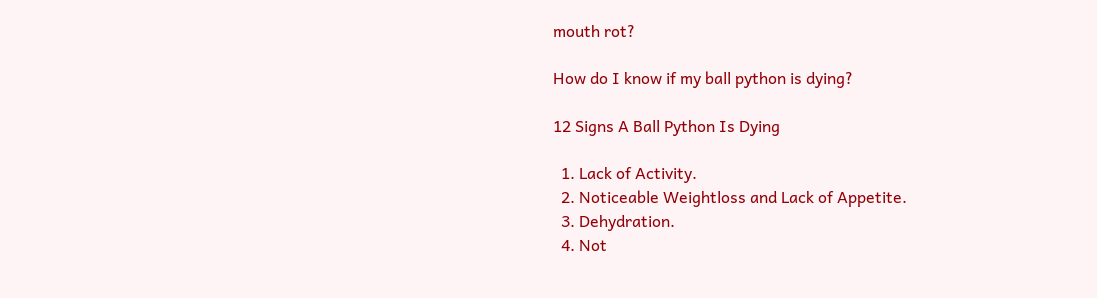mouth rot?

How do I know if my ball python is dying?

12 Signs A Ball Python Is Dying

  1. Lack of Activity.
  2. Noticeable Weightloss and Lack of Appetite.
  3. Dehydration.
  4. Not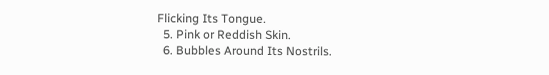Flicking Its Tongue.
  5. Pink or Reddish Skin.
  6. Bubbles Around Its Nostrils.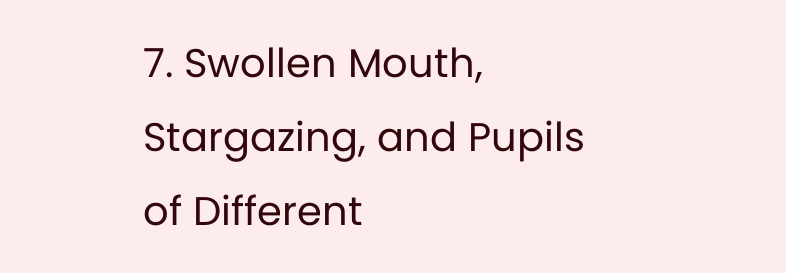7. Swollen Mouth, Stargazing, and Pupils of Different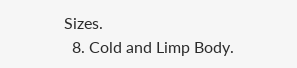Sizes.
  8. Cold and Limp Body.